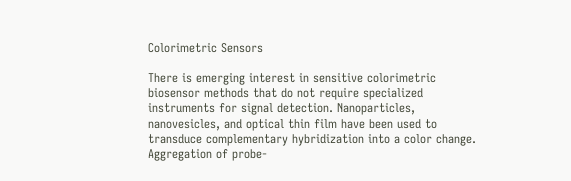Colorimetric Sensors

There is emerging interest in sensitive colorimetric biosensor methods that do not require specialized instruments for signal detection. Nanoparticles, nanovesicles, and optical thin film have been used to transduce complementary hybridization into a color change. Aggregation of probe-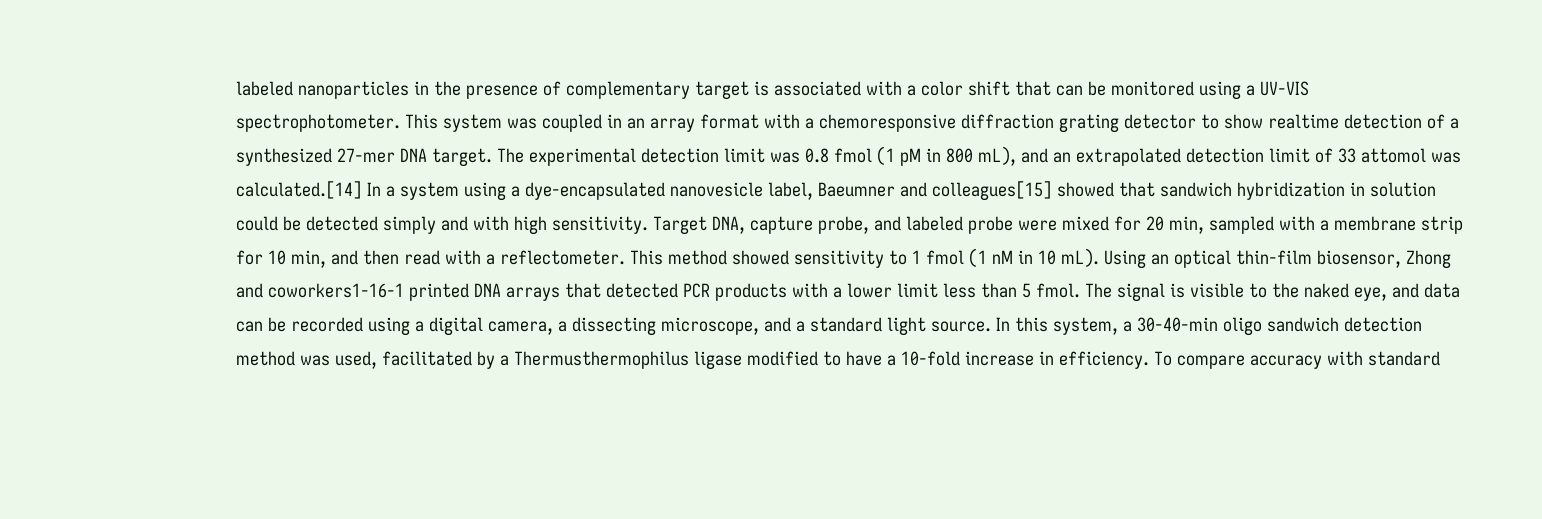labeled nanoparticles in the presence of complementary target is associated with a color shift that can be monitored using a UV-VIS spectrophotometer. This system was coupled in an array format with a chemoresponsive diffraction grating detector to show realtime detection of a synthesized 27-mer DNA target. The experimental detection limit was 0.8 fmol (1 pM in 800 mL), and an extrapolated detection limit of 33 attomol was calculated.[14] In a system using a dye-encapsulated nanovesicle label, Baeumner and colleagues[15] showed that sandwich hybridization in solution could be detected simply and with high sensitivity. Target DNA, capture probe, and labeled probe were mixed for 20 min, sampled with a membrane strip for 10 min, and then read with a reflectometer. This method showed sensitivity to 1 fmol (1 nM in 10 mL). Using an optical thin-film biosensor, Zhong and coworkers1-16-1 printed DNA arrays that detected PCR products with a lower limit less than 5 fmol. The signal is visible to the naked eye, and data can be recorded using a digital camera, a dissecting microscope, and a standard light source. In this system, a 30-40-min oligo sandwich detection method was used, facilitated by a Thermusthermophilus ligase modified to have a 10-fold increase in efficiency. To compare accuracy with standard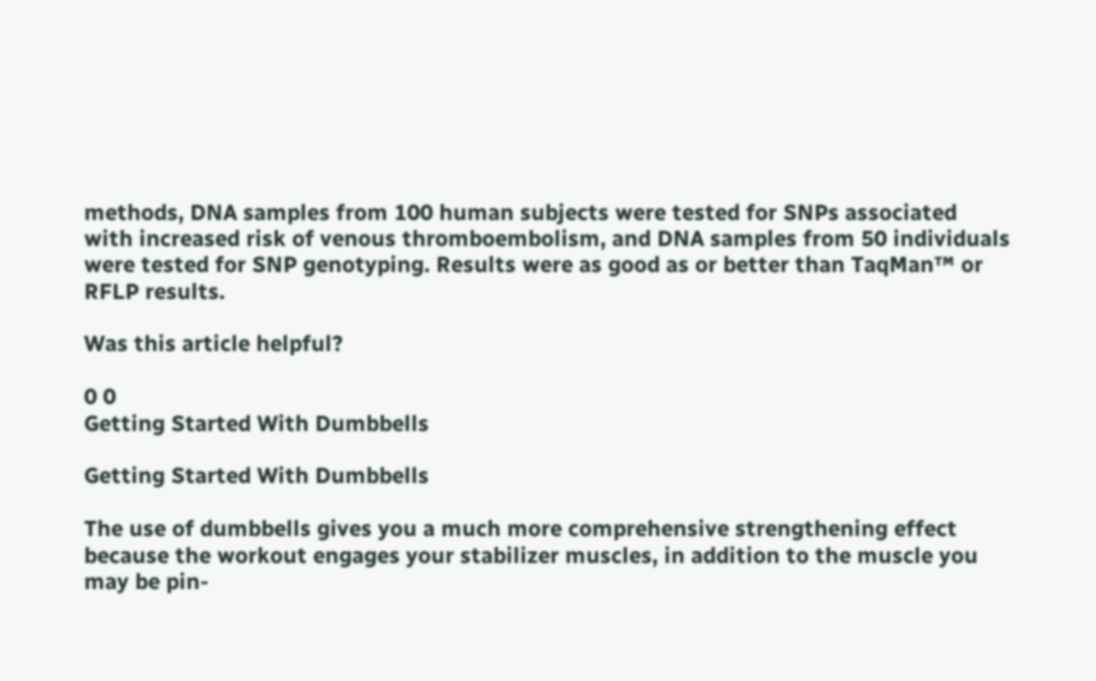methods, DNA samples from 100 human subjects were tested for SNPs associated with increased risk of venous thromboembolism, and DNA samples from 50 individuals were tested for SNP genotyping. Results were as good as or better than TaqMan™ or RFLP results.

Was this article helpful?

0 0
Getting Started With Dumbbells

Getting Started With Dumbbells

The use of dumbbells gives you a much more comprehensive strengthening effect because the workout engages your stabilizer muscles, in addition to the muscle you may be pin-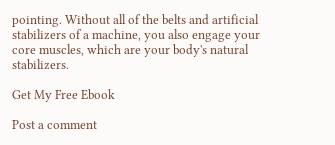pointing. Without all of the belts and artificial stabilizers of a machine, you also engage your core muscles, which are your body's natural stabilizers.

Get My Free Ebook

Post a comment